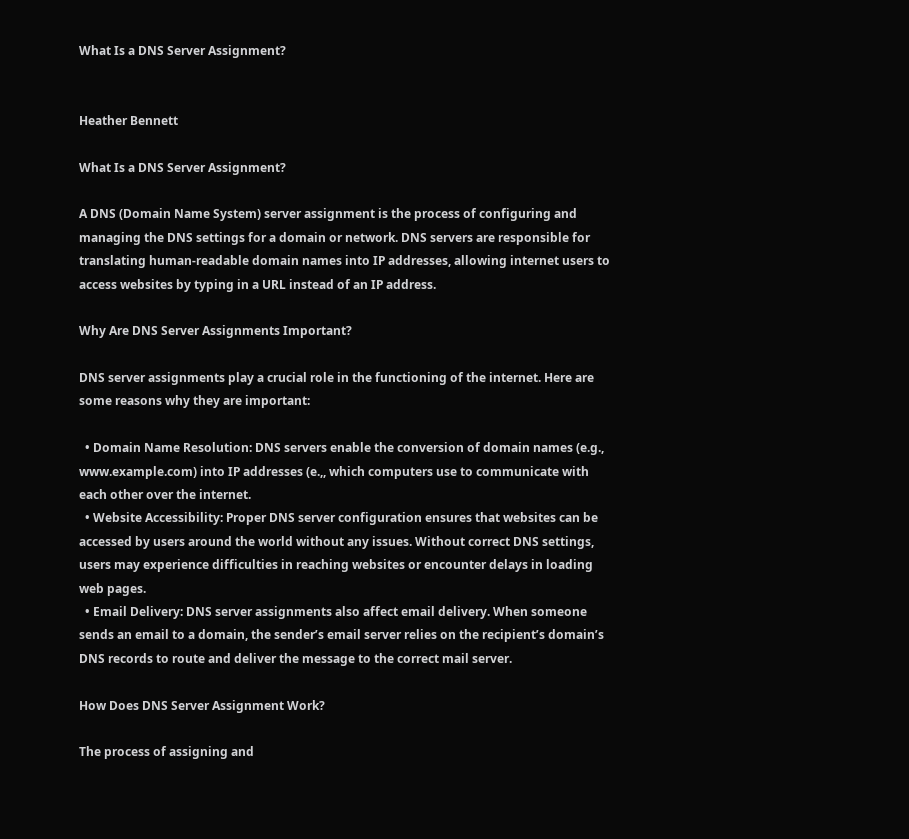What Is a DNS Server Assignment?


Heather Bennett

What Is a DNS Server Assignment?

A DNS (Domain Name System) server assignment is the process of configuring and managing the DNS settings for a domain or network. DNS servers are responsible for translating human-readable domain names into IP addresses, allowing internet users to access websites by typing in a URL instead of an IP address.

Why Are DNS Server Assignments Important?

DNS server assignments play a crucial role in the functioning of the internet. Here are some reasons why they are important:

  • Domain Name Resolution: DNS servers enable the conversion of domain names (e.g., www.example.com) into IP addresses (e.,, which computers use to communicate with each other over the internet.
  • Website Accessibility: Proper DNS server configuration ensures that websites can be accessed by users around the world without any issues. Without correct DNS settings, users may experience difficulties in reaching websites or encounter delays in loading web pages.
  • Email Delivery: DNS server assignments also affect email delivery. When someone sends an email to a domain, the sender’s email server relies on the recipient’s domain’s DNS records to route and deliver the message to the correct mail server.

How Does DNS Server Assignment Work?

The process of assigning and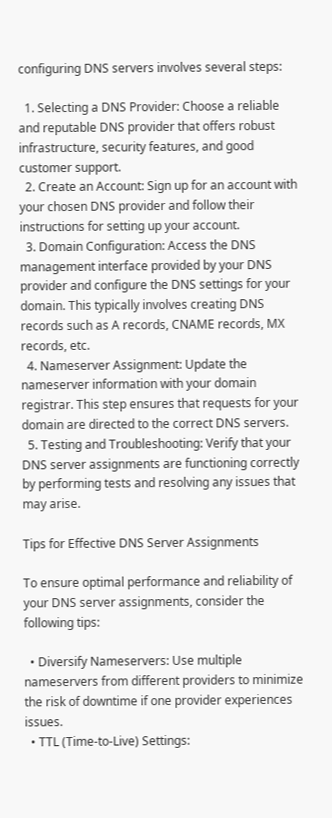configuring DNS servers involves several steps:

  1. Selecting a DNS Provider: Choose a reliable and reputable DNS provider that offers robust infrastructure, security features, and good customer support.
  2. Create an Account: Sign up for an account with your chosen DNS provider and follow their instructions for setting up your account.
  3. Domain Configuration: Access the DNS management interface provided by your DNS provider and configure the DNS settings for your domain. This typically involves creating DNS records such as A records, CNAME records, MX records, etc.
  4. Nameserver Assignment: Update the nameserver information with your domain registrar. This step ensures that requests for your domain are directed to the correct DNS servers.
  5. Testing and Troubleshooting: Verify that your DNS server assignments are functioning correctly by performing tests and resolving any issues that may arise.

Tips for Effective DNS Server Assignments

To ensure optimal performance and reliability of your DNS server assignments, consider the following tips:

  • Diversify Nameservers: Use multiple nameservers from different providers to minimize the risk of downtime if one provider experiences issues.
  • TTL (Time-to-Live) Settings: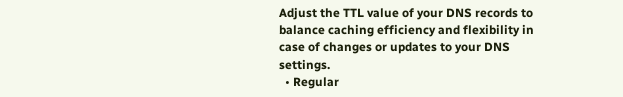Adjust the TTL value of your DNS records to balance caching efficiency and flexibility in case of changes or updates to your DNS settings.
  • Regular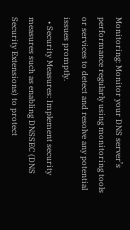Monitoring: Monitor your DNS server’s performance regularly using monitoring tools or services to detect and resolve any potential issues promptly.
  • Security Measures: Implement security measures such as enabling DNSSEC (DNS Security Extensions) to protect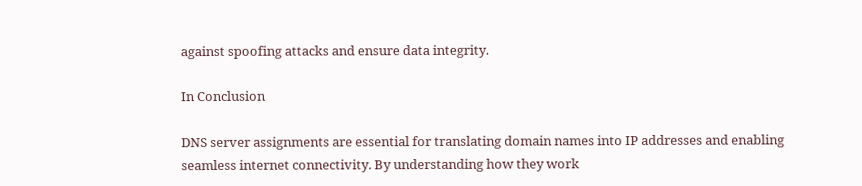against spoofing attacks and ensure data integrity.

In Conclusion

DNS server assignments are essential for translating domain names into IP addresses and enabling seamless internet connectivity. By understanding how they work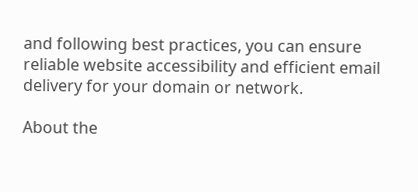and following best practices, you can ensure reliable website accessibility and efficient email delivery for your domain or network.

About the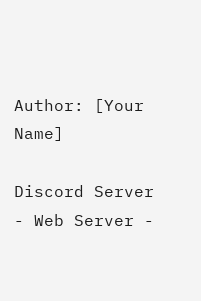Author: [Your Name]

Discord Server - Web Server -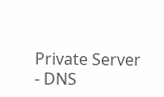Private Server - DNS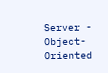Server - Object-Oriented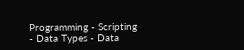Programming - Scripting - Data Types - Data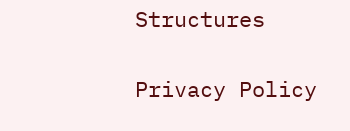Structures

Privacy Policy